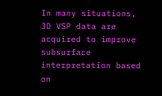In many situations, 3D VSP data are acquired to improve subsurface interpretation based on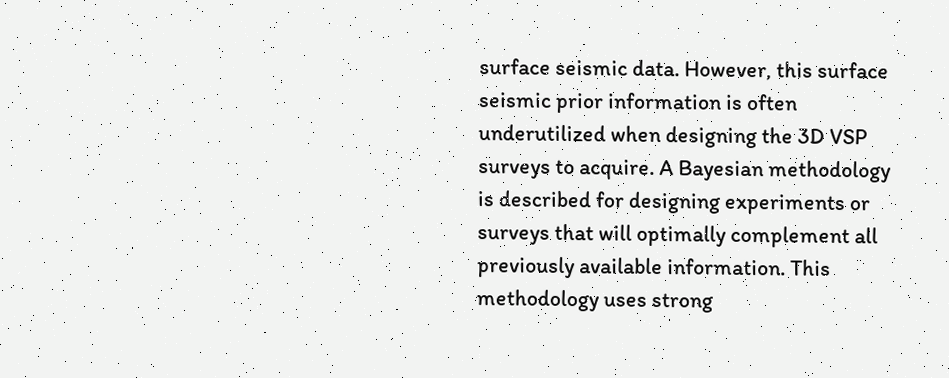surface seismic data. However, this surface seismic prior information is often underutilized when designing the 3D VSP surveys to acquire. A Bayesian methodology is described for designing experiments or surveys that will optimally complement all previously available information. This methodology uses strong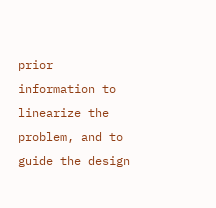prior information to linearize the problem, and to guide the design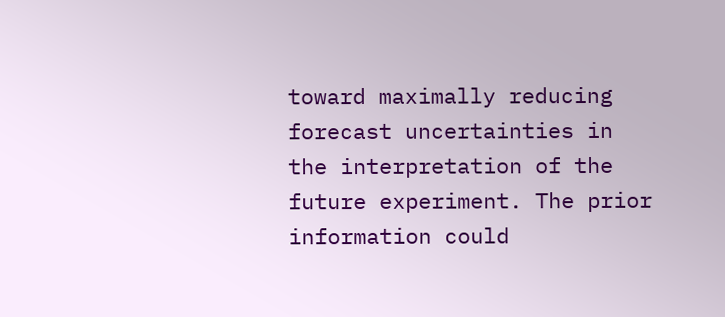toward maximally reducing forecast uncertainties in the interpretation of the future experiment. The prior information could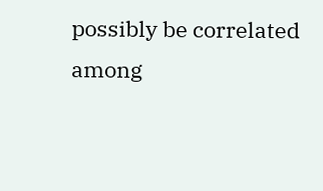possibly be correlated among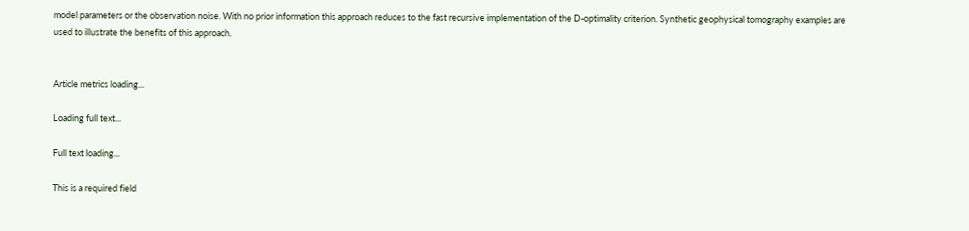model parameters or the observation noise. With no prior information this approach reduces to the fast recursive implementation of the D-optimality criterion. Synthetic geophysical tomography examples are used to illustrate the benefits of this approach.


Article metrics loading...

Loading full text...

Full text loading...

This is a required field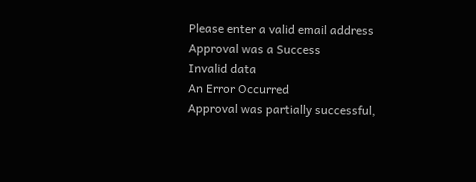Please enter a valid email address
Approval was a Success
Invalid data
An Error Occurred
Approval was partially successful,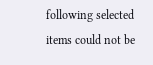following selected items could not be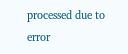processed due to error